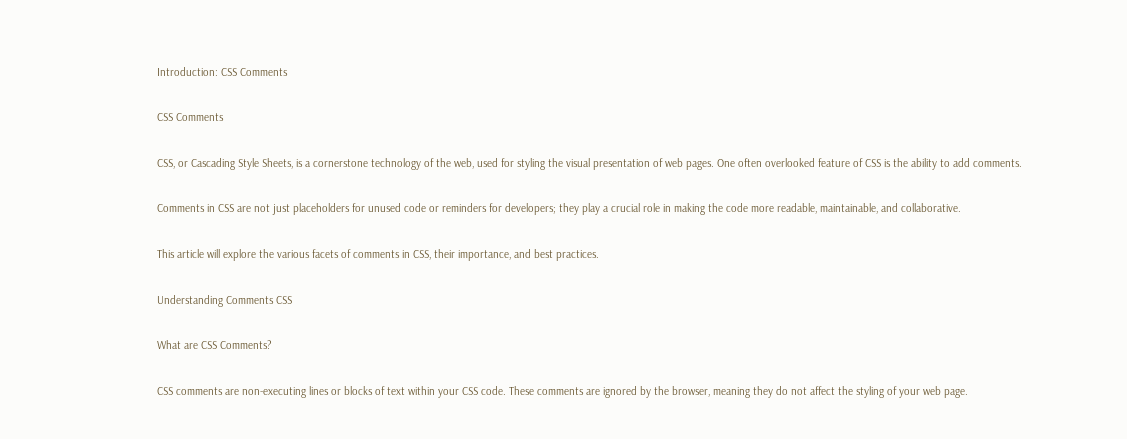Introduction: CSS Comments

CSS Comments

CSS, or Cascading Style Sheets, is a cornerstone technology of the web, used for styling the visual presentation of web pages. One often overlooked feature of CSS is the ability to add comments.

Comments in CSS are not just placeholders for unused code or reminders for developers; they play a crucial role in making the code more readable, maintainable, and collaborative.

This article will explore the various facets of comments in CSS, their importance, and best practices.

Understanding Comments CSS

What are CSS Comments?

CSS comments are non-executing lines or blocks of text within your CSS code. These comments are ignored by the browser, meaning they do not affect the styling of your web page.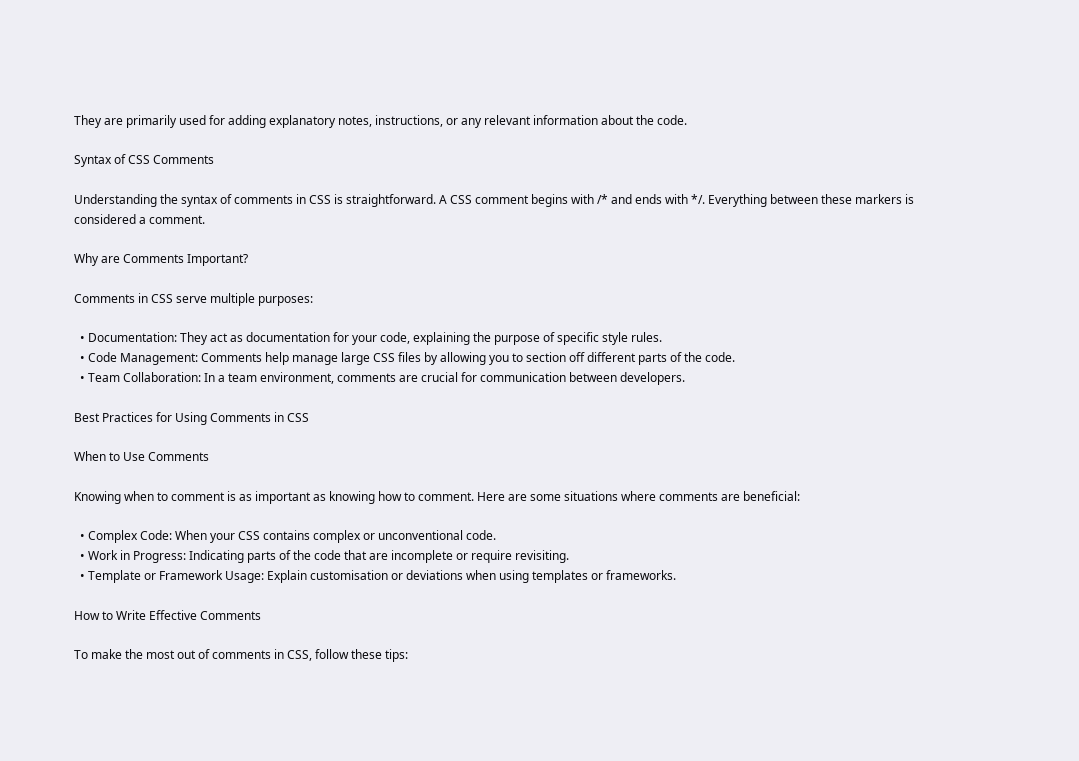They are primarily used for adding explanatory notes, instructions, or any relevant information about the code.

Syntax of CSS Comments

Understanding the syntax of comments in CSS is straightforward. A CSS comment begins with /* and ends with */. Everything between these markers is considered a comment.

Why are Comments Important?

Comments in CSS serve multiple purposes:

  • Documentation: They act as documentation for your code, explaining the purpose of specific style rules.
  • Code Management: Comments help manage large CSS files by allowing you to section off different parts of the code.
  • Team Collaboration: In a team environment, comments are crucial for communication between developers.

Best Practices for Using Comments in CSS

When to Use Comments

Knowing when to comment is as important as knowing how to comment. Here are some situations where comments are beneficial:

  • Complex Code: When your CSS contains complex or unconventional code.
  • Work in Progress: Indicating parts of the code that are incomplete or require revisiting.
  • Template or Framework Usage: Explain customisation or deviations when using templates or frameworks.

How to Write Effective Comments

To make the most out of comments in CSS, follow these tips: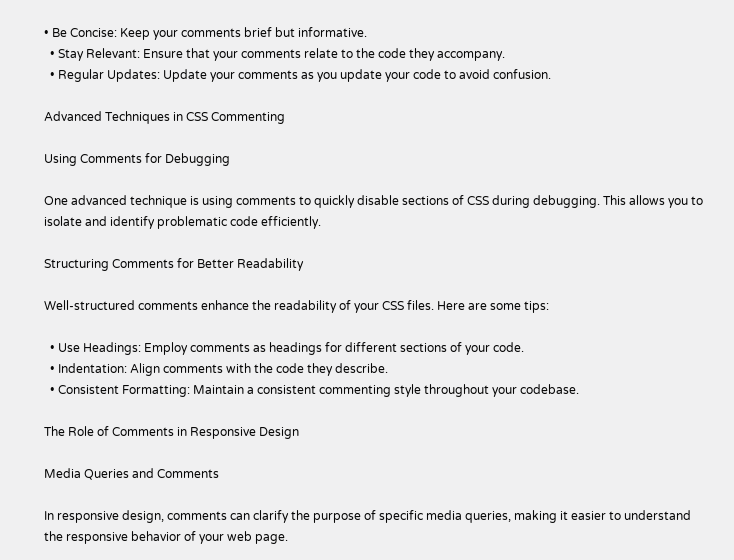• Be Concise: Keep your comments brief but informative.
  • Stay Relevant: Ensure that your comments relate to the code they accompany.
  • Regular Updates: Update your comments as you update your code to avoid confusion.

Advanced Techniques in CSS Commenting

Using Comments for Debugging

One advanced technique is using comments to quickly disable sections of CSS during debugging. This allows you to isolate and identify problematic code efficiently.

Structuring Comments for Better Readability

Well-structured comments enhance the readability of your CSS files. Here are some tips:

  • Use Headings: Employ comments as headings for different sections of your code.
  • Indentation: Align comments with the code they describe.
  • Consistent Formatting: Maintain a consistent commenting style throughout your codebase.

The Role of Comments in Responsive Design

Media Queries and Comments

In responsive design, comments can clarify the purpose of specific media queries, making it easier to understand the responsive behavior of your web page.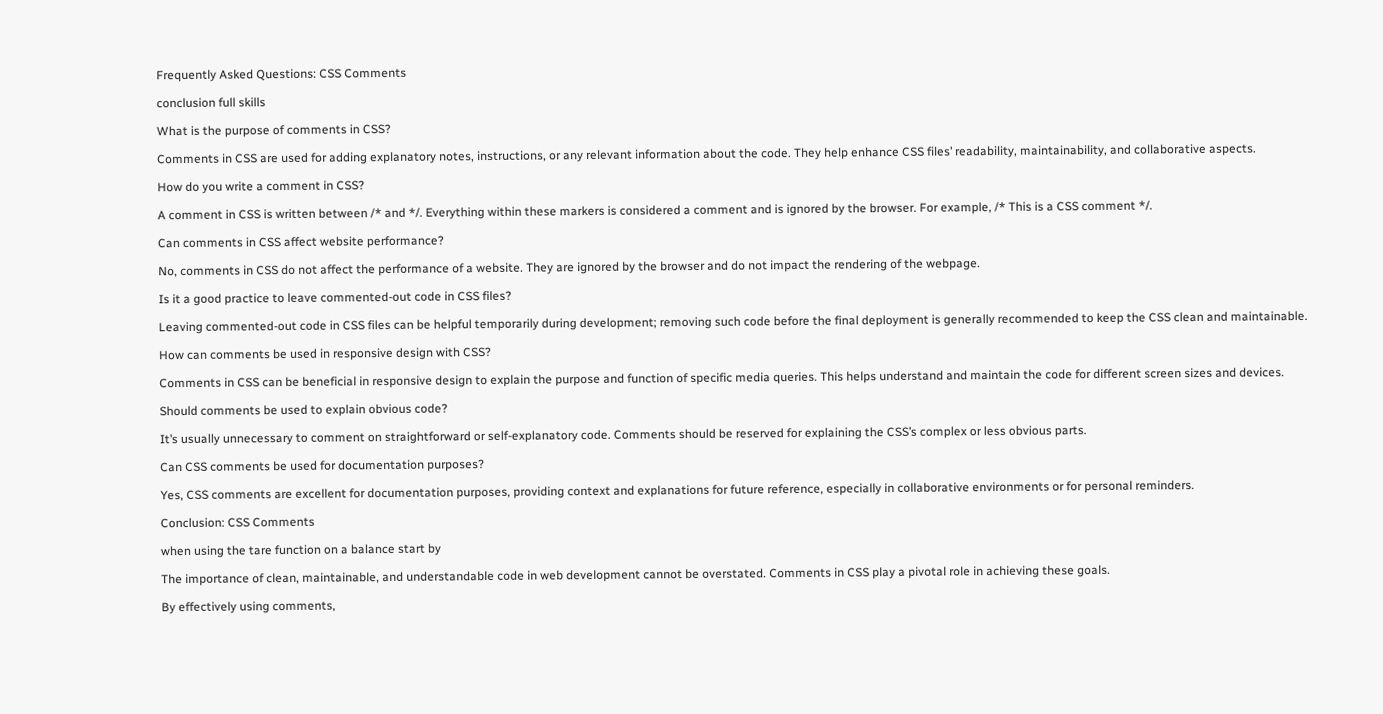Frequently Asked Questions: CSS Comments

conclusion full skills

What is the purpose of comments in CSS?

Comments in CSS are used for adding explanatory notes, instructions, or any relevant information about the code. They help enhance CSS files’ readability, maintainability, and collaborative aspects.

How do you write a comment in CSS?

A comment in CSS is written between /* and */. Everything within these markers is considered a comment and is ignored by the browser. For example, /* This is a CSS comment */.

Can comments in CSS affect website performance?

No, comments in CSS do not affect the performance of a website. They are ignored by the browser and do not impact the rendering of the webpage.

Is it a good practice to leave commented-out code in CSS files?

Leaving commented-out code in CSS files can be helpful temporarily during development; removing such code before the final deployment is generally recommended to keep the CSS clean and maintainable.

How can comments be used in responsive design with CSS?

Comments in CSS can be beneficial in responsive design to explain the purpose and function of specific media queries. This helps understand and maintain the code for different screen sizes and devices.

Should comments be used to explain obvious code?

It’s usually unnecessary to comment on straightforward or self-explanatory code. Comments should be reserved for explaining the CSS’s complex or less obvious parts.

Can CSS comments be used for documentation purposes?

Yes, CSS comments are excellent for documentation purposes, providing context and explanations for future reference, especially in collaborative environments or for personal reminders.

Conclusion: CSS Comments

when using the tare function on a balance start by

The importance of clean, maintainable, and understandable code in web development cannot be overstated. Comments in CSS play a pivotal role in achieving these goals.

By effectively using comments,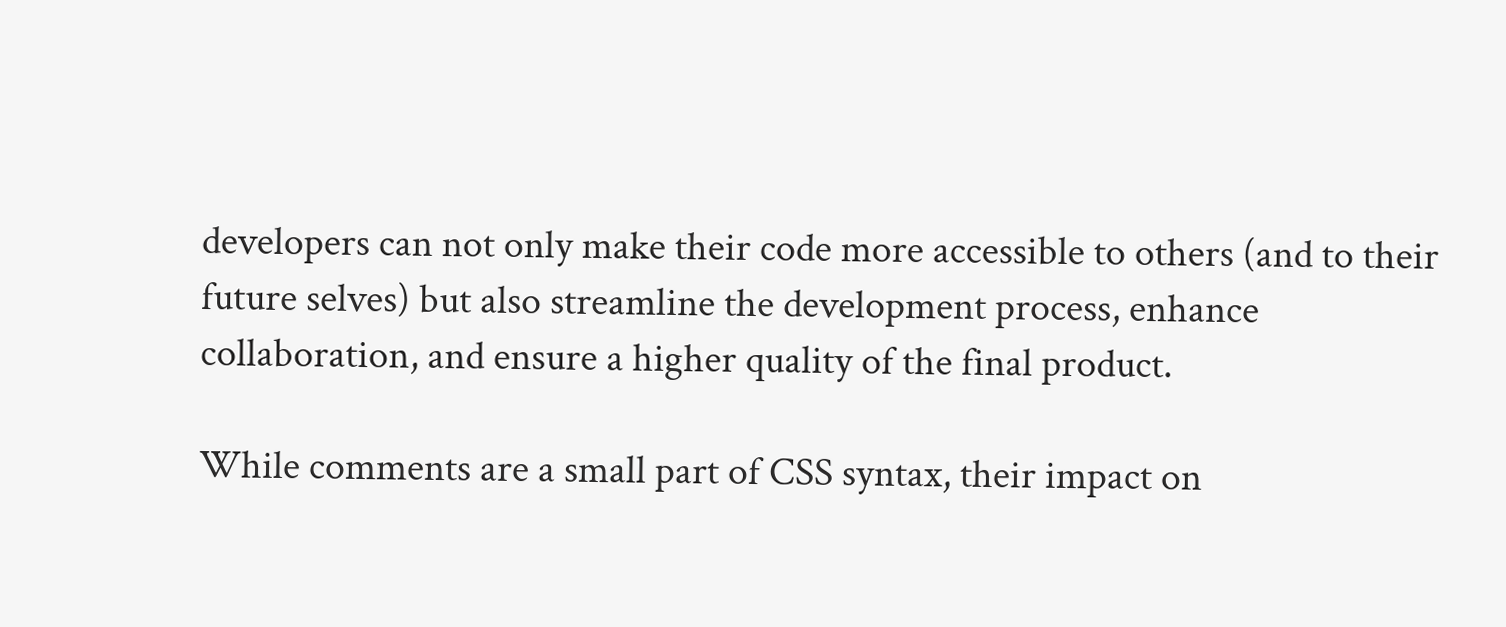developers can not only make their code more accessible to others (and to their future selves) but also streamline the development process, enhance collaboration, and ensure a higher quality of the final product.

While comments are a small part of CSS syntax, their impact on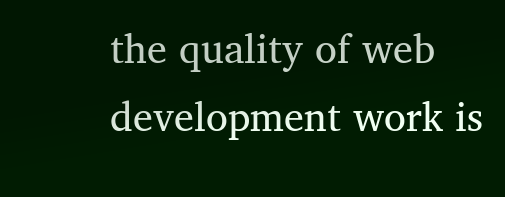the quality of web development work is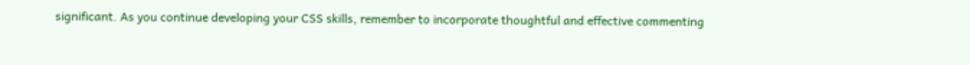significant. As you continue developing your CSS skills, remember to incorporate thoughtful and effective commenting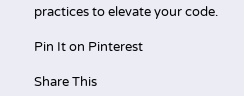practices to elevate your code.

Pin It on Pinterest

Share This